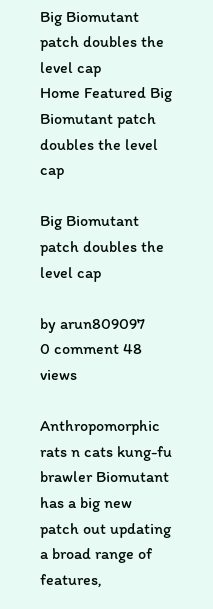Big Biomutant patch doubles the level cap
Home Featured Big Biomutant patch doubles the level cap

Big Biomutant patch doubles the level cap

by arun809097
0 comment 48 views

Anthropomorphic rats n cats kung-fu brawler Biomutant has a big new patch out updating a broad range of features,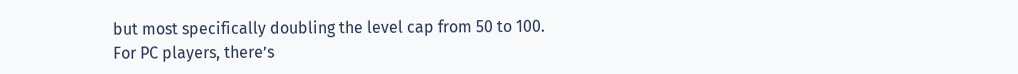but most specifically doubling the level cap from 50 to 100. For PC players, there’s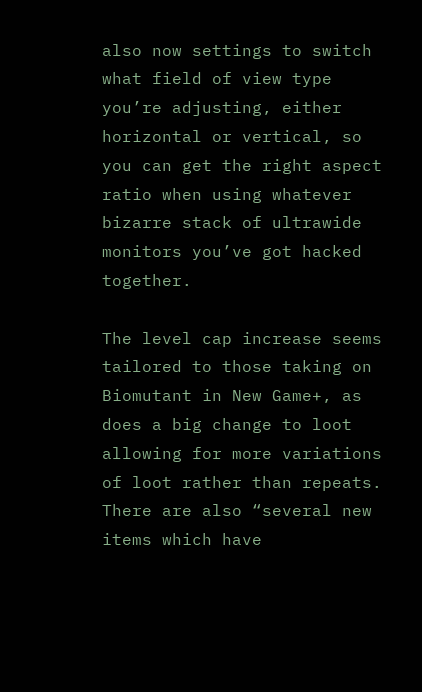also now settings to switch what field of view type you’re adjusting, either horizontal or vertical, so you can get the right aspect ratio when using whatever bizarre stack of ultrawide monitors you’ve got hacked together.

The level cap increase seems tailored to those taking on Biomutant in New Game+, as does a big change to loot allowing for more variations of loot rather than repeats. There are also “several new items which have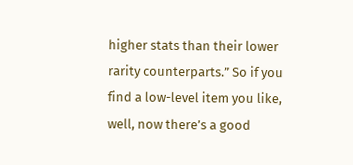higher stats than their lower rarity counterparts.” So if you find a low-level item you like, well, now there’s a good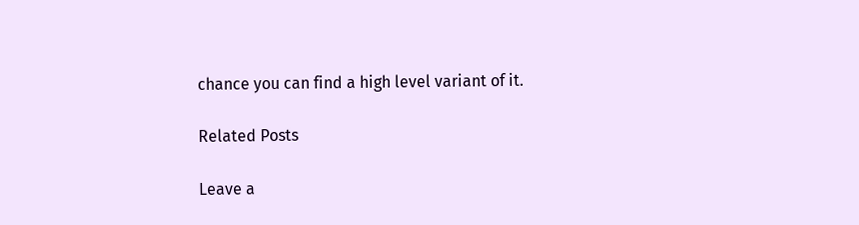chance you can find a high level variant of it.

Related Posts

Leave a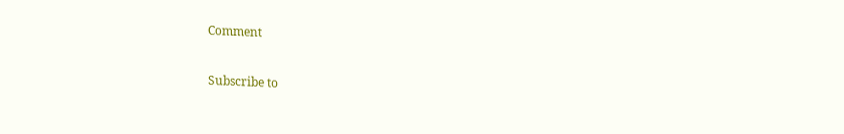Comment


Subscribe to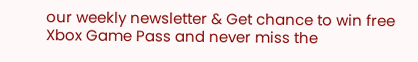our weekly newsletter & Get chance to win free Xbox Game Pass and never miss the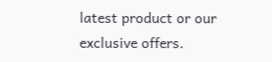latest product or our exclusive offers.